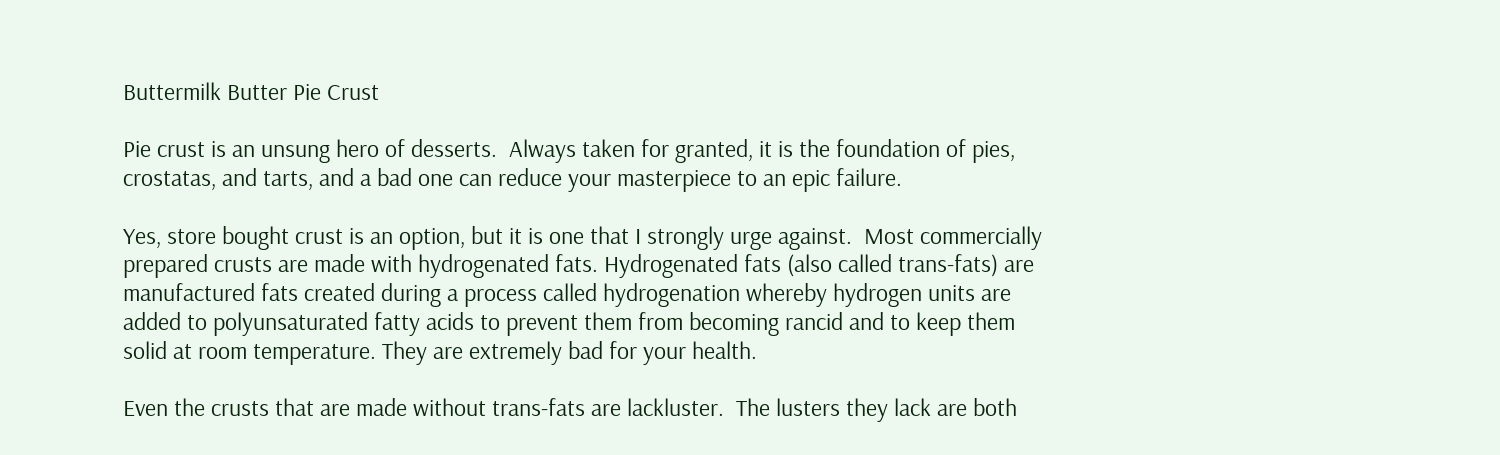Buttermilk Butter Pie Crust

Pie crust is an unsung hero of desserts.  Always taken for granted, it is the foundation of pies, crostatas, and tarts, and a bad one can reduce your masterpiece to an epic failure.

Yes, store bought crust is an option, but it is one that I strongly urge against.  Most commercially prepared crusts are made with hydrogenated fats. Hydrogenated fats (also called trans-fats) are manufactured fats created during a process called hydrogenation whereby hydrogen units are added to polyunsaturated fatty acids to prevent them from becoming rancid and to keep them solid at room temperature. They are extremely bad for your health.

Even the crusts that are made without trans-fats are lackluster.  The lusters they lack are both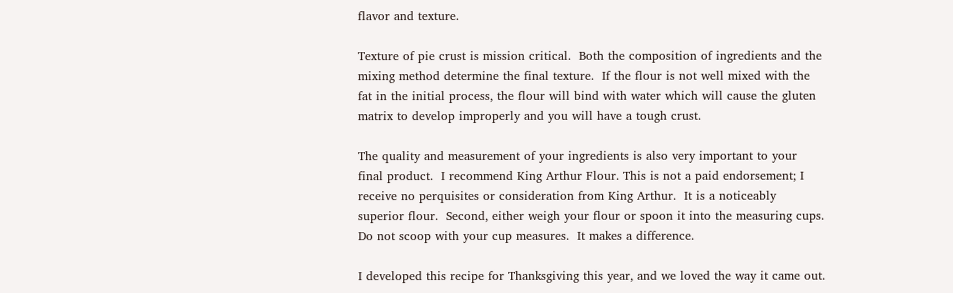flavor and texture.

Texture of pie crust is mission critical.  Both the composition of ingredients and the mixing method determine the final texture.  If the flour is not well mixed with the fat in the initial process, the flour will bind with water which will cause the gluten matrix to develop improperly and you will have a tough crust.

The quality and measurement of your ingredients is also very important to your final product.  I recommend King Arthur Flour. This is not a paid endorsement; I receive no perquisites or consideration from King Arthur.  It is a noticeably superior flour.  Second, either weigh your flour or spoon it into the measuring cups.  Do not scoop with your cup measures.  It makes a difference.

I developed this recipe for Thanksgiving this year, and we loved the way it came out.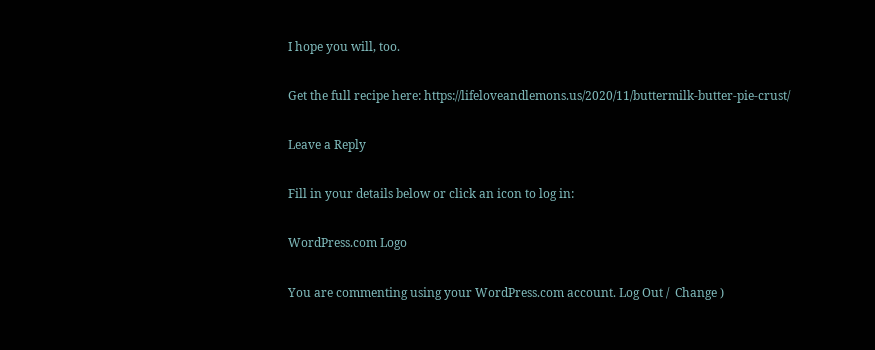I hope you will, too.

Get the full recipe here: https://lifeloveandlemons.us/2020/11/buttermilk-butter-pie-crust/

Leave a Reply

Fill in your details below or click an icon to log in:

WordPress.com Logo

You are commenting using your WordPress.com account. Log Out /  Change )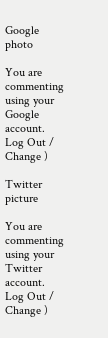Google photo

You are commenting using your Google account. Log Out /  Change )

Twitter picture

You are commenting using your Twitter account. Log Out /  Change )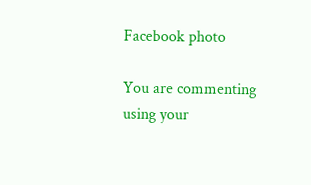Facebook photo

You are commenting using your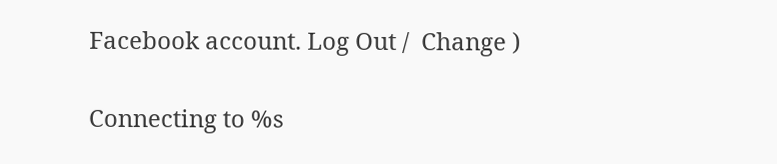Facebook account. Log Out /  Change )

Connecting to %s